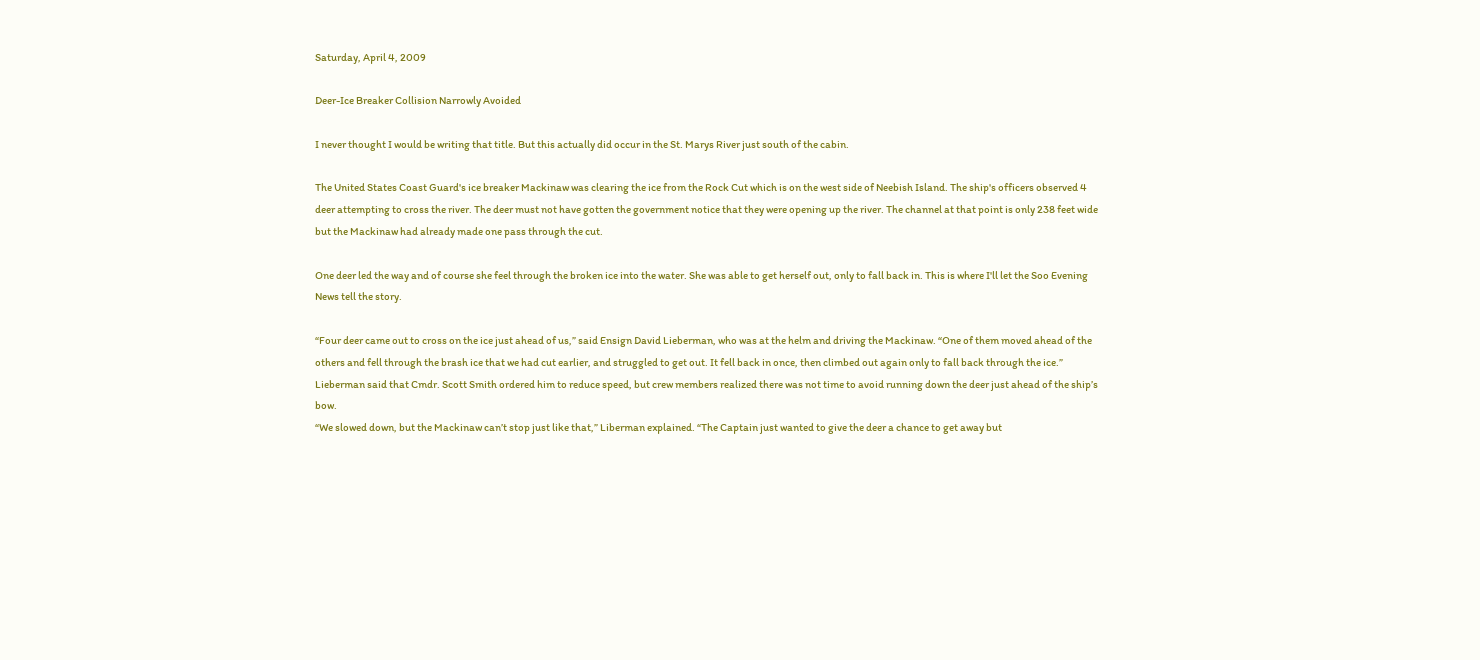Saturday, April 4, 2009

Deer-Ice Breaker Collision Narrowly Avoided

I never thought I would be writing that title. But this actually did occur in the St. Marys River just south of the cabin.

The United States Coast Guard's ice breaker Mackinaw was clearing the ice from the Rock Cut which is on the west side of Neebish Island. The ship's officers observed 4 deer attempting to cross the river. The deer must not have gotten the government notice that they were opening up the river. The channel at that point is only 238 feet wide but the Mackinaw had already made one pass through the cut.

One deer led the way and of course she feel through the broken ice into the water. She was able to get herself out, only to fall back in. This is where I'll let the Soo Evening News tell the story.

“Four deer came out to cross on the ice just ahead of us,” said Ensign David Lieberman, who was at the helm and driving the Mackinaw. “One of them moved ahead of the others and fell through the brash ice that we had cut earlier, and struggled to get out. It fell back in once, then climbed out again only to fall back through the ice.”
Lieberman said that Cmdr. Scott Smith ordered him to reduce speed, but crew members realized there was not time to avoid running down the deer just ahead of the ship’s bow.
“We slowed down, but the Mackinaw can’t stop just like that,” Liberman explained. “The Captain just wanted to give the deer a chance to get away but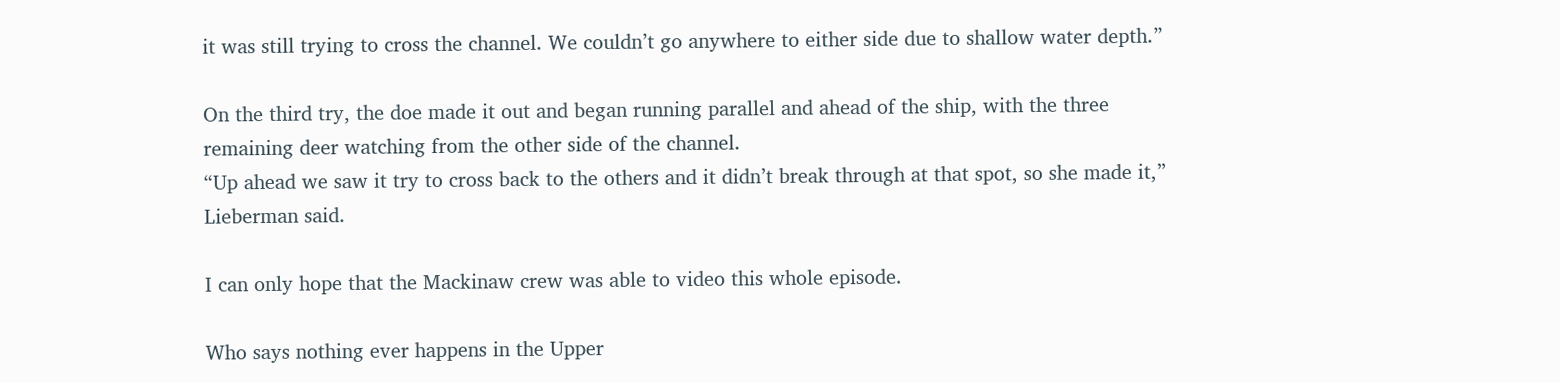it was still trying to cross the channel. We couldn’t go anywhere to either side due to shallow water depth.”

On the third try, the doe made it out and began running parallel and ahead of the ship, with the three remaining deer watching from the other side of the channel.
“Up ahead we saw it try to cross back to the others and it didn’t break through at that spot, so she made it,” Lieberman said.

I can only hope that the Mackinaw crew was able to video this whole episode.

Who says nothing ever happens in the Upper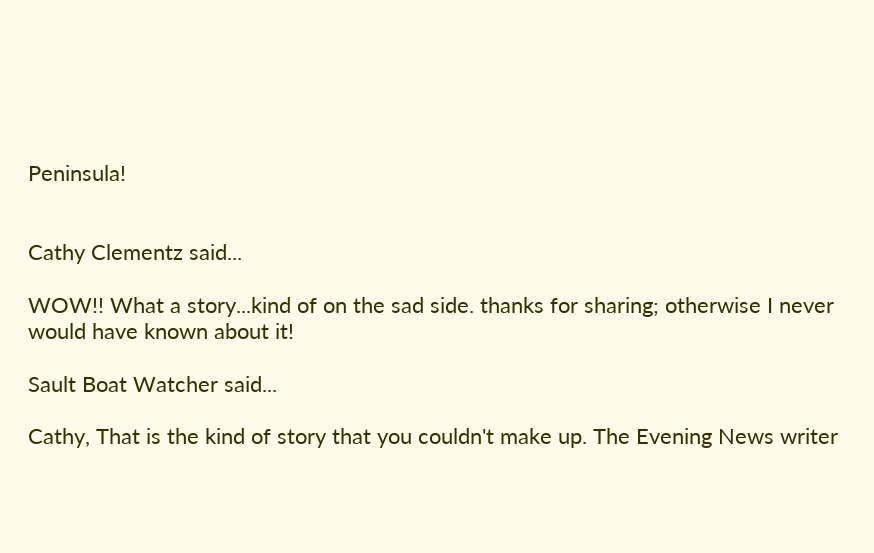Peninsula!


Cathy Clementz said...

WOW!! What a story...kind of on the sad side. thanks for sharing; otherwise I never would have known about it!

Sault Boat Watcher said...

Cathy, That is the kind of story that you couldn't make up. The Evening News writer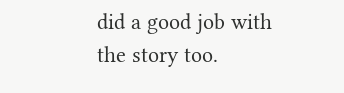did a good job with the story too.